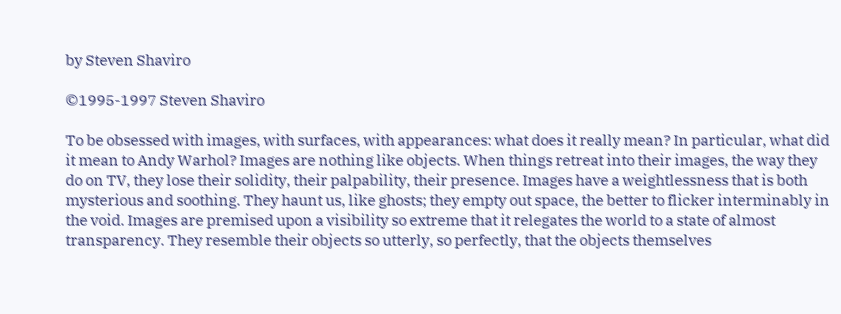by Steven Shaviro

©1995-1997 Steven Shaviro

To be obsessed with images, with surfaces, with appearances: what does it really mean? In particular, what did it mean to Andy Warhol? Images are nothing like objects. When things retreat into their images, the way they do on TV, they lose their solidity, their palpability, their presence. Images have a weightlessness that is both mysterious and soothing. They haunt us, like ghosts; they empty out space, the better to flicker interminably in the void. Images are premised upon a visibility so extreme that it relegates the world to a state of almost transparency. They resemble their objects so utterly, so perfectly, that the objects themselves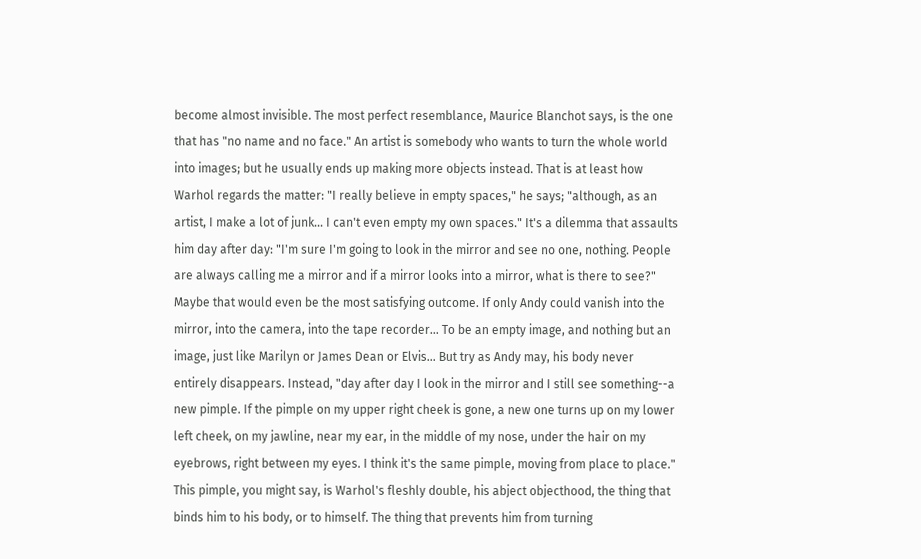become almost invisible. The most perfect resemblance, Maurice Blanchot says, is the one that has "no name and no face." An artist is somebody who wants to turn the whole world into images; but he usually ends up making more objects instead. That is at least how Warhol regards the matter: "I really believe in empty spaces," he says; "although, as an artist, I make a lot of junk... I can't even empty my own spaces." It's a dilemma that assaults him day after day: "I'm sure I'm going to look in the mirror and see no one, nothing. People are always calling me a mirror and if a mirror looks into a mirror, what is there to see?" Maybe that would even be the most satisfying outcome. If only Andy could vanish into the mirror, into the camera, into the tape recorder... To be an empty image, and nothing but an image, just like Marilyn or James Dean or Elvis... But try as Andy may, his body never entirely disappears. Instead, "day after day I look in the mirror and I still see something--a new pimple. If the pimple on my upper right cheek is gone, a new one turns up on my lower left cheek, on my jawline, near my ear, in the middle of my nose, under the hair on my eyebrows, right between my eyes. I think it's the same pimple, moving from place to place." This pimple, you might say, is Warhol's fleshly double, his abject objecthood, the thing that binds him to his body, or to himself. The thing that prevents him from turning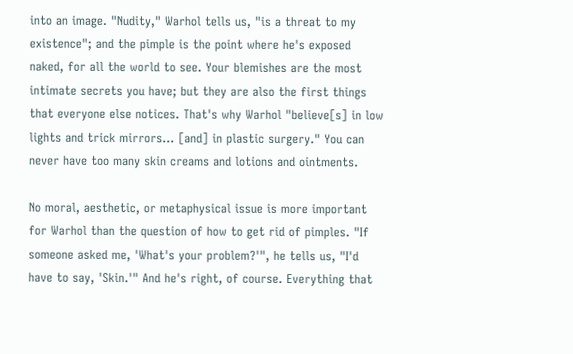into an image. "Nudity," Warhol tells us, "is a threat to my existence"; and the pimple is the point where he's exposed naked, for all the world to see. Your blemishes are the most intimate secrets you have; but they are also the first things that everyone else notices. That's why Warhol "believe[s] in low lights and trick mirrors... [and] in plastic surgery." You can never have too many skin creams and lotions and ointments.

No moral, aesthetic, or metaphysical issue is more important for Warhol than the question of how to get rid of pimples. "If someone asked me, 'What's your problem?'", he tells us, "I'd have to say, 'Skin.'" And he's right, of course. Everything that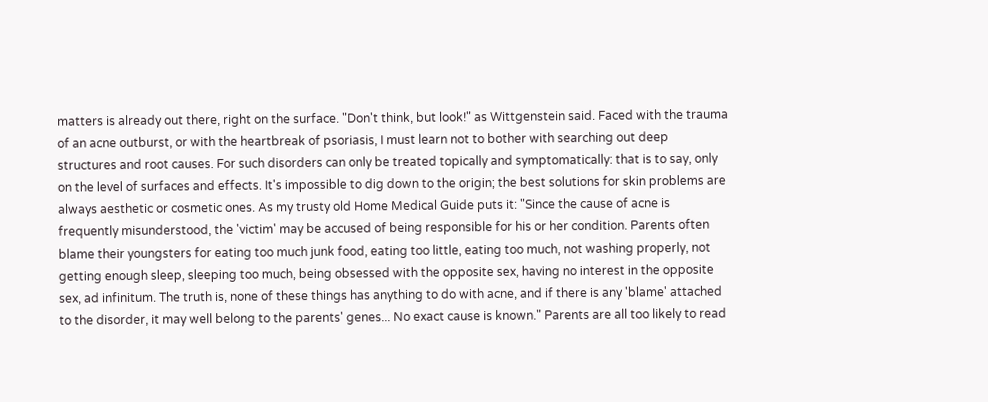matters is already out there, right on the surface. "Don't think, but look!" as Wittgenstein said. Faced with the trauma of an acne outburst, or with the heartbreak of psoriasis, I must learn not to bother with searching out deep structures and root causes. For such disorders can only be treated topically and symptomatically: that is to say, only on the level of surfaces and effects. It's impossible to dig down to the origin; the best solutions for skin problems are always aesthetic or cosmetic ones. As my trusty old Home Medical Guide puts it: "Since the cause of acne is frequently misunderstood, the 'victim' may be accused of being responsible for his or her condition. Parents often blame their youngsters for eating too much junk food, eating too little, eating too much, not washing properly, not getting enough sleep, sleeping too much, being obsessed with the opposite sex, having no interest in the opposite sex, ad infinitum. The truth is, none of these things has anything to do with acne, and if there is any 'blame' attached to the disorder, it may well belong to the parents' genes... No exact cause is known." Parents are all too likely to read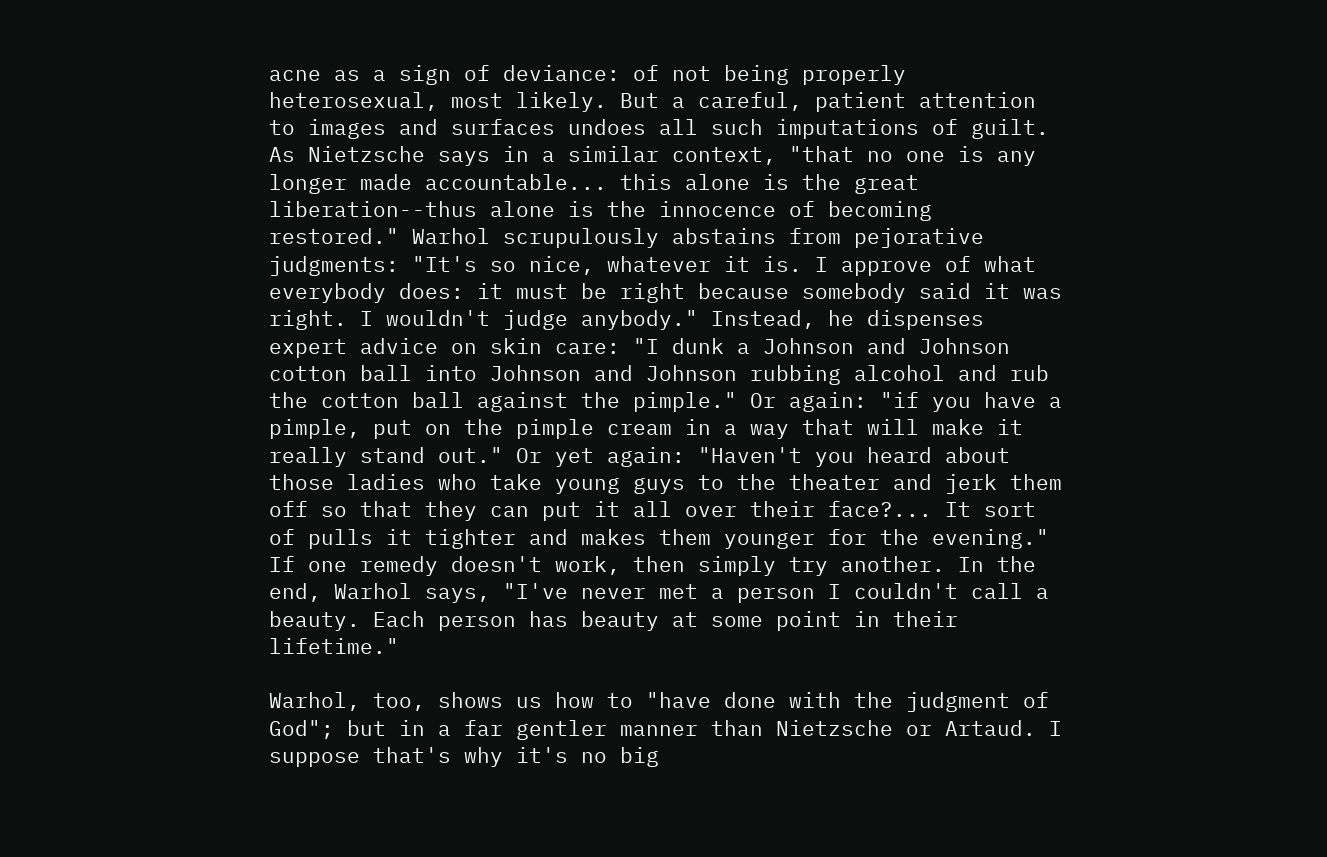acne as a sign of deviance: of not being properly heterosexual, most likely. But a careful, patient attention to images and surfaces undoes all such imputations of guilt. As Nietzsche says in a similar context, "that no one is any longer made accountable... this alone is the great liberation--thus alone is the innocence of becoming restored." Warhol scrupulously abstains from pejorative judgments: "It's so nice, whatever it is. I approve of what everybody does: it must be right because somebody said it was right. I wouldn't judge anybody." Instead, he dispenses expert advice on skin care: "I dunk a Johnson and Johnson cotton ball into Johnson and Johnson rubbing alcohol and rub the cotton ball against the pimple." Or again: "if you have a pimple, put on the pimple cream in a way that will make it really stand out." Or yet again: "Haven't you heard about those ladies who take young guys to the theater and jerk them off so that they can put it all over their face?... It sort of pulls it tighter and makes them younger for the evening." If one remedy doesn't work, then simply try another. In the end, Warhol says, "I've never met a person I couldn't call a beauty. Each person has beauty at some point in their lifetime."

Warhol, too, shows us how to "have done with the judgment of God"; but in a far gentler manner than Nietzsche or Artaud. I suppose that's why it's no big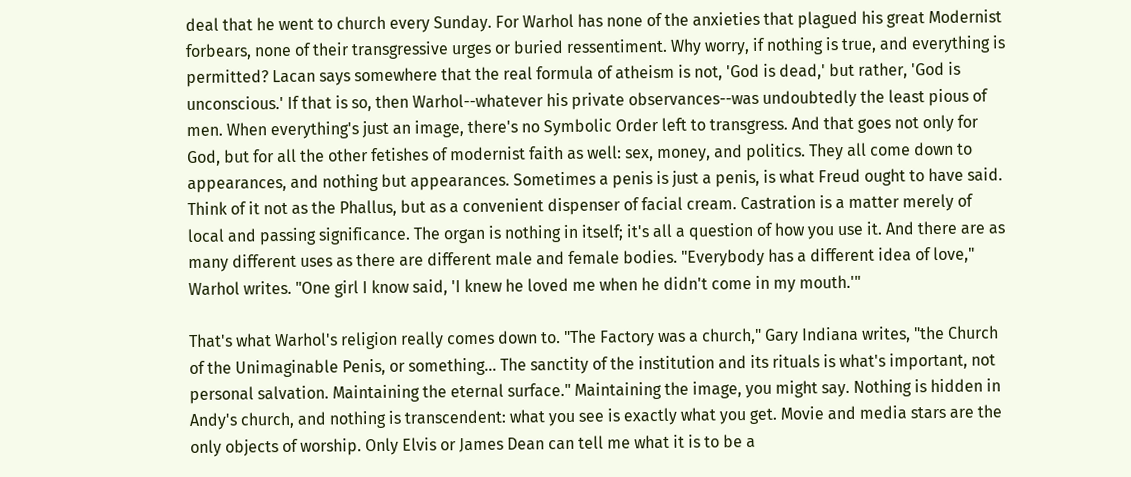deal that he went to church every Sunday. For Warhol has none of the anxieties that plagued his great Modernist forbears, none of their transgressive urges or buried ressentiment. Why worry, if nothing is true, and everything is permitted? Lacan says somewhere that the real formula of atheism is not, 'God is dead,' but rather, 'God is unconscious.' If that is so, then Warhol--whatever his private observances--was undoubtedly the least pious of men. When everything's just an image, there's no Symbolic Order left to transgress. And that goes not only for God, but for all the other fetishes of modernist faith as well: sex, money, and politics. They all come down to appearances, and nothing but appearances. Sometimes a penis is just a penis, is what Freud ought to have said. Think of it not as the Phallus, but as a convenient dispenser of facial cream. Castration is a matter merely of local and passing significance. The organ is nothing in itself; it's all a question of how you use it. And there are as many different uses as there are different male and female bodies. "Everybody has a different idea of love," Warhol writes. "One girl I know said, 'I knew he loved me when he didn't come in my mouth.'"

That's what Warhol's religion really comes down to. "The Factory was a church," Gary Indiana writes, "the Church of the Unimaginable Penis, or something... The sanctity of the institution and its rituals is what's important, not personal salvation. Maintaining the eternal surface." Maintaining the image, you might say. Nothing is hidden in Andy's church, and nothing is transcendent: what you see is exactly what you get. Movie and media stars are the only objects of worship. Only Elvis or James Dean can tell me what it is to be a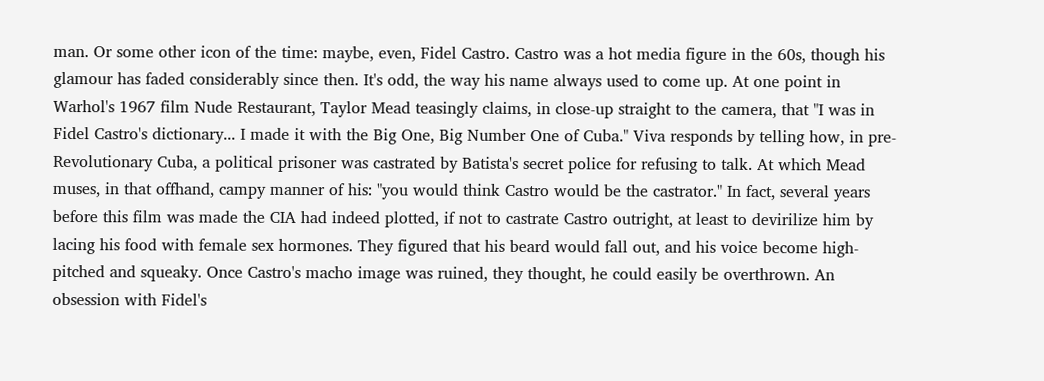man. Or some other icon of the time: maybe, even, Fidel Castro. Castro was a hot media figure in the 60s, though his glamour has faded considerably since then. It's odd, the way his name always used to come up. At one point in Warhol's 1967 film Nude Restaurant, Taylor Mead teasingly claims, in close-up straight to the camera, that "I was in Fidel Castro's dictionary... I made it with the Big One, Big Number One of Cuba." Viva responds by telling how, in pre-Revolutionary Cuba, a political prisoner was castrated by Batista's secret police for refusing to talk. At which Mead muses, in that offhand, campy manner of his: "you would think Castro would be the castrator." In fact, several years before this film was made the CIA had indeed plotted, if not to castrate Castro outright, at least to devirilize him by lacing his food with female sex hormones. They figured that his beard would fall out, and his voice become high-pitched and squeaky. Once Castro's macho image was ruined, they thought, he could easily be overthrown. An obsession with Fidel's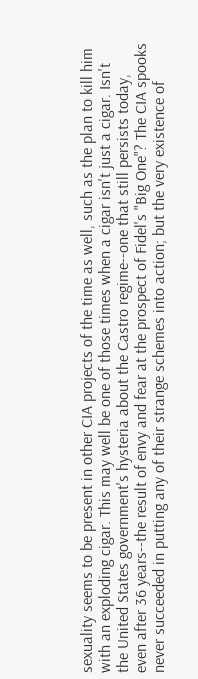sexuality seems to be present in other CIA projects of the time as well, such as the plan to kill him with an exploding cigar. This may well be one of those times when a cigar isn't just a cigar. Isn't the United States government's hysteria about the Castro regime--one that still persists today, even after 36 years--the result of envy and fear at the prospect of Fidel's "Big One"? The CIA spooks never succeeded in putting any of their strange schemes into action; but the very existence of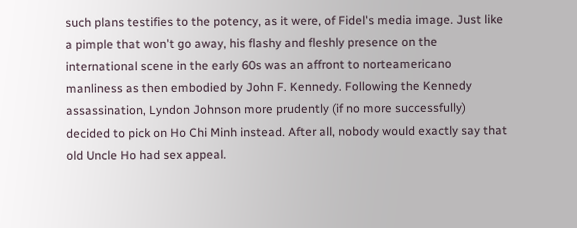such plans testifies to the potency, as it were, of Fidel's media image. Just like a pimple that won't go away, his flashy and fleshly presence on the international scene in the early 60s was an affront to norteamericano manliness as then embodied by John F. Kennedy. Following the Kennedy assassination, Lyndon Johnson more prudently (if no more successfully) decided to pick on Ho Chi Minh instead. After all, nobody would exactly say that old Uncle Ho had sex appeal.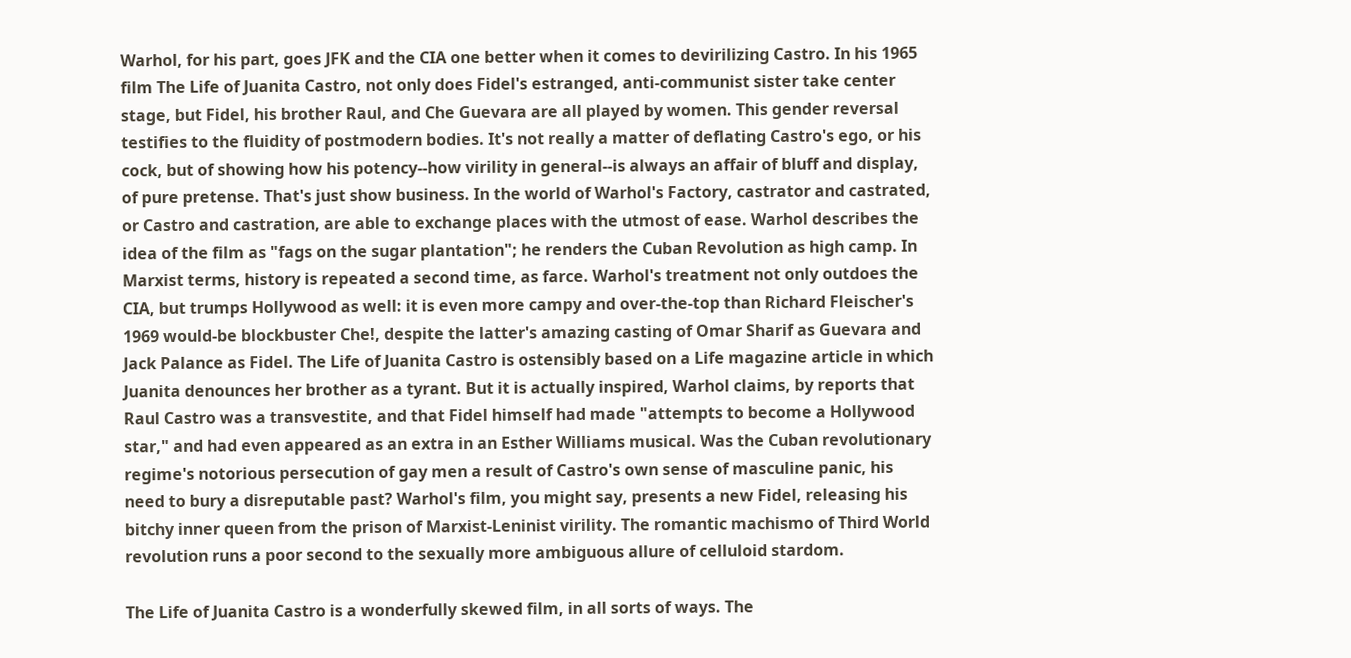Warhol, for his part, goes JFK and the CIA one better when it comes to devirilizing Castro. In his 1965 film The Life of Juanita Castro, not only does Fidel's estranged, anti-communist sister take center stage, but Fidel, his brother Raul, and Che Guevara are all played by women. This gender reversal testifies to the fluidity of postmodern bodies. It's not really a matter of deflating Castro's ego, or his cock, but of showing how his potency--how virility in general--is always an affair of bluff and display, of pure pretense. That's just show business. In the world of Warhol's Factory, castrator and castrated, or Castro and castration, are able to exchange places with the utmost of ease. Warhol describes the idea of the film as "fags on the sugar plantation"; he renders the Cuban Revolution as high camp. In Marxist terms, history is repeated a second time, as farce. Warhol's treatment not only outdoes the CIA, but trumps Hollywood as well: it is even more campy and over-the-top than Richard Fleischer's 1969 would-be blockbuster Che!, despite the latter's amazing casting of Omar Sharif as Guevara and Jack Palance as Fidel. The Life of Juanita Castro is ostensibly based on a Life magazine article in which Juanita denounces her brother as a tyrant. But it is actually inspired, Warhol claims, by reports that Raul Castro was a transvestite, and that Fidel himself had made "attempts to become a Hollywood star," and had even appeared as an extra in an Esther Williams musical. Was the Cuban revolutionary regime's notorious persecution of gay men a result of Castro's own sense of masculine panic, his need to bury a disreputable past? Warhol's film, you might say, presents a new Fidel, releasing his bitchy inner queen from the prison of Marxist-Leninist virility. The romantic machismo of Third World revolution runs a poor second to the sexually more ambiguous allure of celluloid stardom.

The Life of Juanita Castro is a wonderfully skewed film, in all sorts of ways. The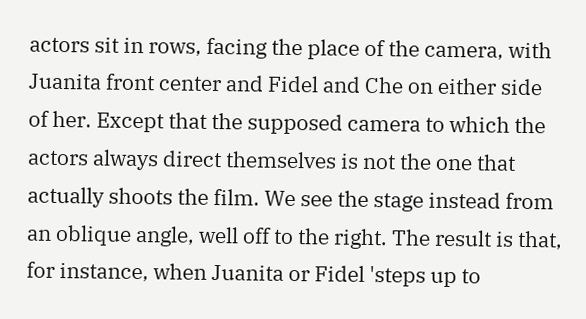actors sit in rows, facing the place of the camera, with Juanita front center and Fidel and Che on either side of her. Except that the supposed camera to which the actors always direct themselves is not the one that actually shoots the film. We see the stage instead from an oblique angle, well off to the right. The result is that, for instance, when Juanita or Fidel 'steps up to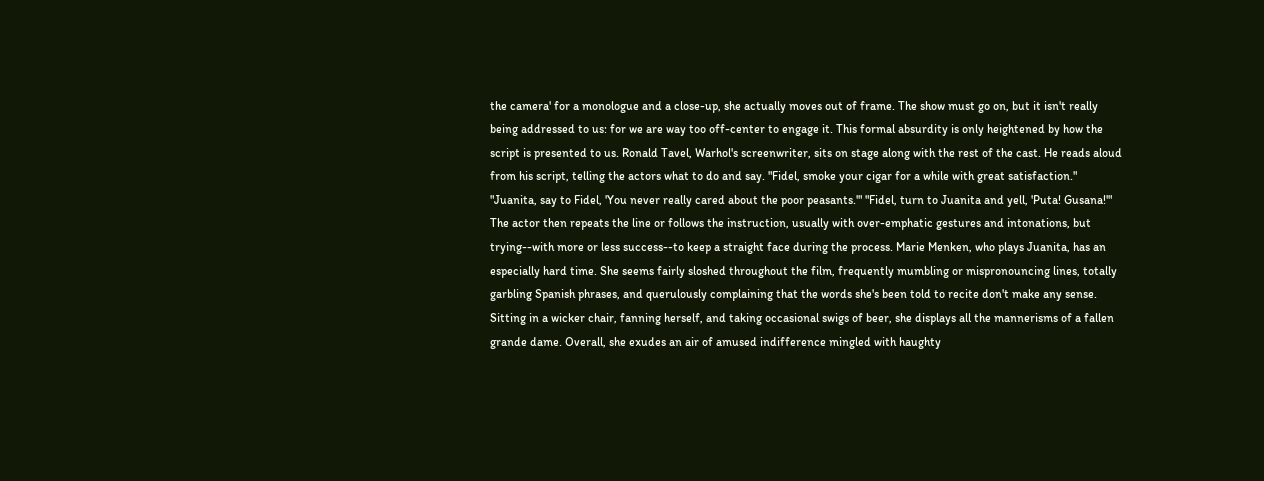the camera' for a monologue and a close-up, she actually moves out of frame. The show must go on, but it isn't really being addressed to us: for we are way too off-center to engage it. This formal absurdity is only heightened by how the script is presented to us. Ronald Tavel, Warhol's screenwriter, sits on stage along with the rest of the cast. He reads aloud from his script, telling the actors what to do and say. "Fidel, smoke your cigar for a while with great satisfaction." "Juanita, say to Fidel, 'You never really cared about the poor peasants.'" "Fidel, turn to Juanita and yell, 'Puta! Gusana!'" The actor then repeats the line or follows the instruction, usually with over-emphatic gestures and intonations, but trying--with more or less success--to keep a straight face during the process. Marie Menken, who plays Juanita, has an especially hard time. She seems fairly sloshed throughout the film, frequently mumbling or mispronouncing lines, totally garbling Spanish phrases, and querulously complaining that the words she's been told to recite don't make any sense. Sitting in a wicker chair, fanning herself, and taking occasional swigs of beer, she displays all the mannerisms of a fallen grande dame. Overall, she exudes an air of amused indifference mingled with haughty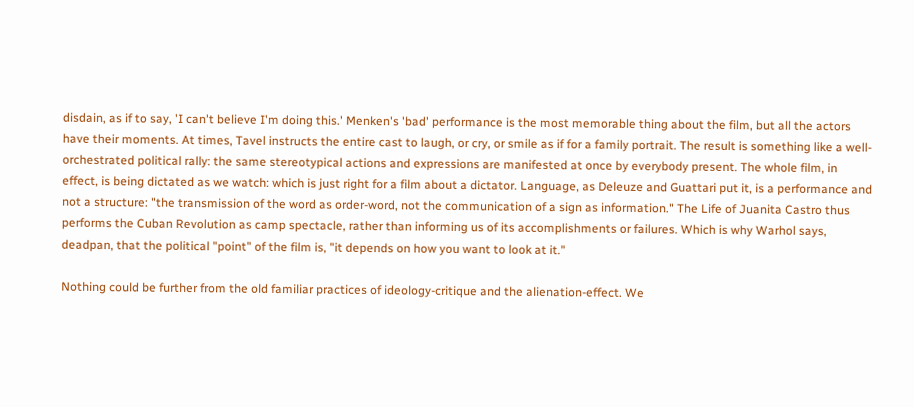disdain, as if to say, 'I can't believe I'm doing this.' Menken's 'bad' performance is the most memorable thing about the film, but all the actors have their moments. At times, Tavel instructs the entire cast to laugh, or cry, or smile as if for a family portrait. The result is something like a well-orchestrated political rally: the same stereotypical actions and expressions are manifested at once by everybody present. The whole film, in effect, is being dictated as we watch: which is just right for a film about a dictator. Language, as Deleuze and Guattari put it, is a performance and not a structure: "the transmission of the word as order-word, not the communication of a sign as information." The Life of Juanita Castro thus performs the Cuban Revolution as camp spectacle, rather than informing us of its accomplishments or failures. Which is why Warhol says, deadpan, that the political "point" of the film is, "it depends on how you want to look at it."

Nothing could be further from the old familiar practices of ideology-critique and the alienation-effect. We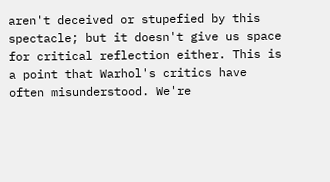aren't deceived or stupefied by this spectacle; but it doesn't give us space for critical reflection either. This is a point that Warhol's critics have often misunderstood. We're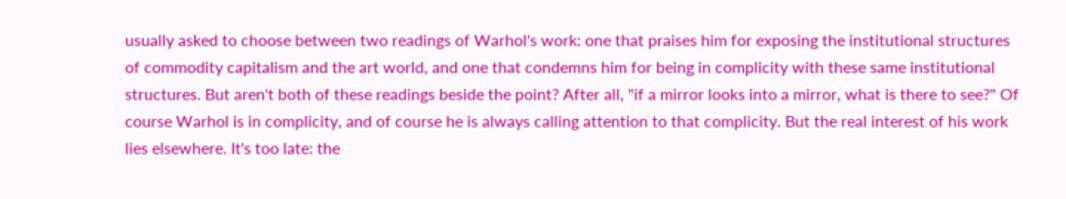usually asked to choose between two readings of Warhol's work: one that praises him for exposing the institutional structures of commodity capitalism and the art world, and one that condemns him for being in complicity with these same institutional structures. But aren't both of these readings beside the point? After all, "if a mirror looks into a mirror, what is there to see?" Of course Warhol is in complicity, and of course he is always calling attention to that complicity. But the real interest of his work lies elsewhere. It's too late: the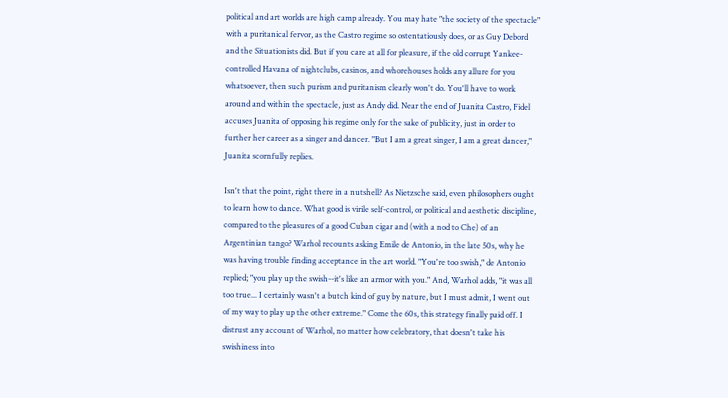political and art worlds are high camp already. You may hate "the society of the spectacle" with a puritanical fervor, as the Castro regime so ostentatiously does, or as Guy Debord and the Situationists did. But if you care at all for pleasure, if the old corrupt Yankee-controlled Havana of nightclubs, casinos, and whorehouses holds any allure for you whatsoever, then such purism and puritanism clearly won't do. You'll have to work around and within the spectacle, just as Andy did. Near the end of Juanita Castro, Fidel accuses Juanita of opposing his regime only for the sake of publicity, just in order to further her career as a singer and dancer. "But I am a great singer, I am a great dancer," Juanita scornfully replies.

Isn't that the point, right there in a nutshell? As Nietzsche said, even philosophers ought to learn how to dance. What good is virile self-control, or political and aesthetic discipline, compared to the pleasures of a good Cuban cigar and (with a nod to Che) of an Argentinian tango? Warhol recounts asking Emile de Antonio, in the late 50s, why he was having trouble finding acceptance in the art world. "You're too swish," de Antonio replied; "you play up the swish--it's like an armor with you." And, Warhol adds, "it was all too true... I certainly wasn't a butch kind of guy by nature, but I must admit, I went out of my way to play up the other extreme." Come the 60s, this strategy finally paid off. I distrust any account of Warhol, no matter how celebratory, that doesn't take his swishiness into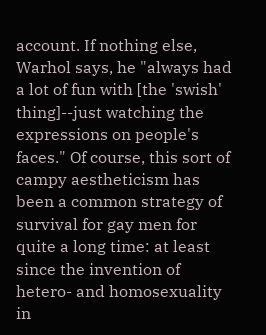account. If nothing else, Warhol says, he "always had a lot of fun with [the 'swish' thing]--just watching the expressions on people's faces." Of course, this sort of campy aestheticism has been a common strategy of survival for gay men for quite a long time: at least since the invention of hetero- and homosexuality in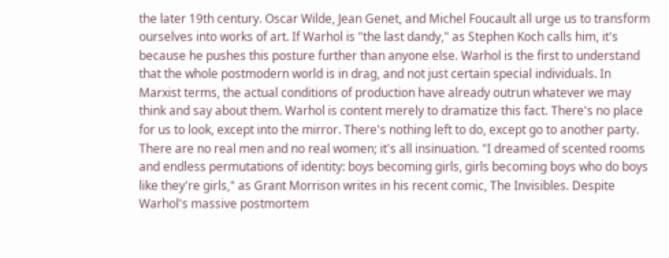the later 19th century. Oscar Wilde, Jean Genet, and Michel Foucault all urge us to transform ourselves into works of art. If Warhol is "the last dandy," as Stephen Koch calls him, it's because he pushes this posture further than anyone else. Warhol is the first to understand that the whole postmodern world is in drag, and not just certain special individuals. In Marxist terms, the actual conditions of production have already outrun whatever we may think and say about them. Warhol is content merely to dramatize this fact. There's no place for us to look, except into the mirror. There's nothing left to do, except go to another party. There are no real men and no real women; it's all insinuation. "I dreamed of scented rooms and endless permutations of identity: boys becoming girls, girls becoming boys who do boys like they're girls," as Grant Morrison writes in his recent comic, The Invisibles. Despite Warhol's massive postmortem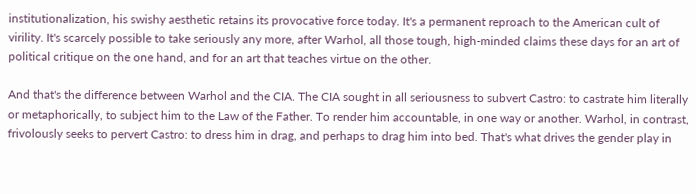institutionalization, his swishy aesthetic retains its provocative force today. It's a permanent reproach to the American cult of virility. It's scarcely possible to take seriously any more, after Warhol, all those tough, high-minded claims these days for an art of political critique on the one hand, and for an art that teaches virtue on the other.

And that's the difference between Warhol and the CIA. The CIA sought in all seriousness to subvert Castro: to castrate him literally or metaphorically, to subject him to the Law of the Father. To render him accountable, in one way or another. Warhol, in contrast, frivolously seeks to pervert Castro: to dress him in drag, and perhaps to drag him into bed. That's what drives the gender play in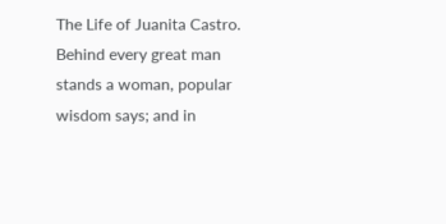The Life of Juanita Castro. Behind every great man stands a woman, popular wisdom says; and in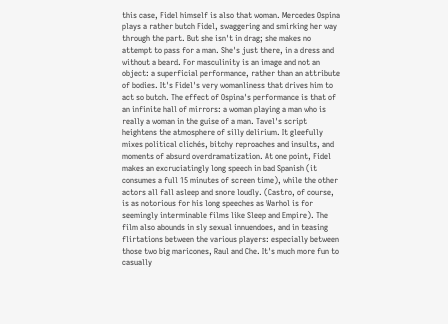this case, Fidel himself is also that woman. Mercedes Ospina plays a rather butch Fidel, swaggering and smirking her way through the part. But she isn't in drag; she makes no attempt to pass for a man. She's just there, in a dress and without a beard. For masculinity is an image and not an object: a superficial performance, rather than an attribute of bodies. It's Fidel's very womanliness that drives him to act so butch. The effect of Ospina's performance is that of an infinite hall of mirrors: a woman playing a man who is really a woman in the guise of a man. Tavel's script heightens the atmosphere of silly delirium. It gleefully mixes political clichés, bitchy reproaches and insults, and moments of absurd overdramatization. At one point, Fidel makes an excruciatingly long speech in bad Spanish (it consumes a full 15 minutes of screen time), while the other actors all fall asleep and snore loudly. (Castro, of course, is as notorious for his long speeches as Warhol is for seemingly interminable films like Sleep and Empire). The film also abounds in sly sexual innuendoes, and in teasing flirtations between the various players: especially between those two big maricones, Raul and Che. It's much more fun to casually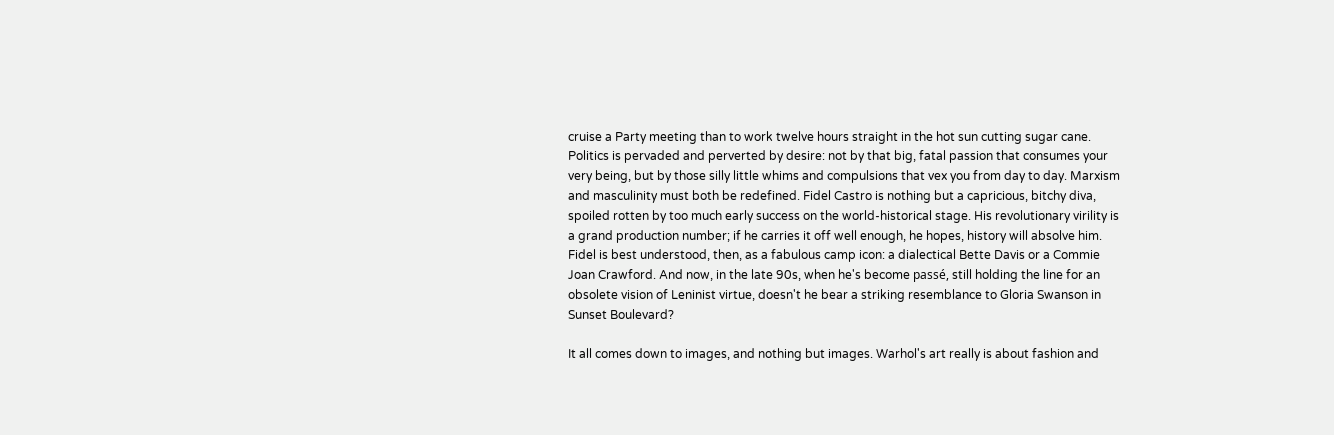cruise a Party meeting than to work twelve hours straight in the hot sun cutting sugar cane. Politics is pervaded and perverted by desire: not by that big, fatal passion that consumes your very being, but by those silly little whims and compulsions that vex you from day to day. Marxism and masculinity must both be redefined. Fidel Castro is nothing but a capricious, bitchy diva, spoiled rotten by too much early success on the world-historical stage. His revolutionary virility is a grand production number; if he carries it off well enough, he hopes, history will absolve him. Fidel is best understood, then, as a fabulous camp icon: a dialectical Bette Davis or a Commie Joan Crawford. And now, in the late 90s, when he's become passé, still holding the line for an obsolete vision of Leninist virtue, doesn't he bear a striking resemblance to Gloria Swanson in Sunset Boulevard?

It all comes down to images, and nothing but images. Warhol's art really is about fashion and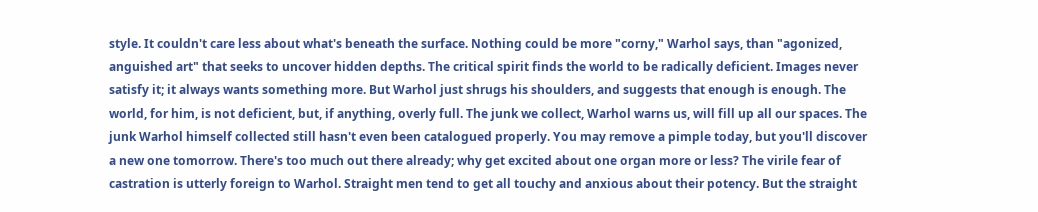style. It couldn't care less about what's beneath the surface. Nothing could be more "corny," Warhol says, than "agonized, anguished art" that seeks to uncover hidden depths. The critical spirit finds the world to be radically deficient. Images never satisfy it; it always wants something more. But Warhol just shrugs his shoulders, and suggests that enough is enough. The world, for him, is not deficient, but, if anything, overly full. The junk we collect, Warhol warns us, will fill up all our spaces. The junk Warhol himself collected still hasn't even been catalogued properly. You may remove a pimple today, but you'll discover a new one tomorrow. There's too much out there already; why get excited about one organ more or less? The virile fear of castration is utterly foreign to Warhol. Straight men tend to get all touchy and anxious about their potency. But the straight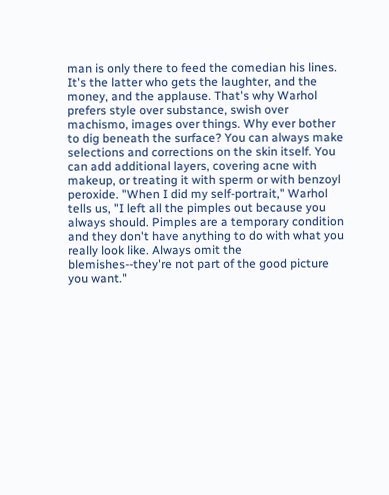man is only there to feed the comedian his lines. It's the latter who gets the laughter, and the money, and the applause. That's why Warhol prefers style over substance, swish over machismo, images over things. Why ever bother to dig beneath the surface? You can always make selections and corrections on the skin itself. You can add additional layers, covering acne with makeup, or treating it with sperm or with benzoyl peroxide. "When I did my self-portrait," Warhol tells us, "I left all the pimples out because you always should. Pimples are a temporary condition and they don't have anything to do with what you really look like. Always omit the blemishes--they're not part of the good picture you want."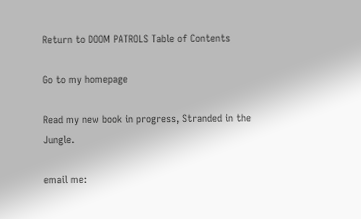Return to DOOM PATROLS Table of Contents

Go to my homepage

Read my new book in progress, Stranded in the Jungle.

email me: